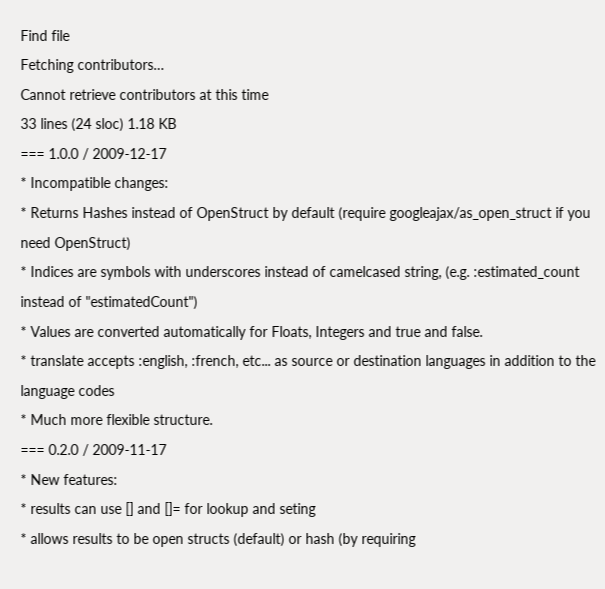Find file
Fetching contributors…
Cannot retrieve contributors at this time
33 lines (24 sloc) 1.18 KB
=== 1.0.0 / 2009-12-17
* Incompatible changes:
* Returns Hashes instead of OpenStruct by default (require googleajax/as_open_struct if you need OpenStruct)
* Indices are symbols with underscores instead of camelcased string, (e.g. :estimated_count instead of "estimatedCount")
* Values are converted automatically for Floats, Integers and true and false.
* translate accepts :english, :french, etc... as source or destination languages in addition to the language codes
* Much more flexible structure.
=== 0.2.0 / 2009-11-17
* New features:
* results can use [] and []= for lookup and seting
* allows results to be open structs (default) or hash (by requiring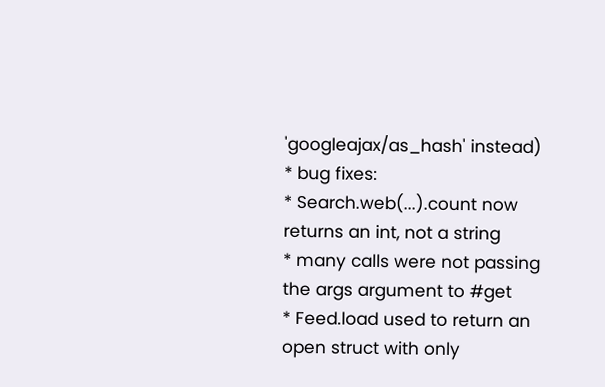'googleajax/as_hash' instead)
* bug fixes:
* Search.web(...).count now returns an int, not a string
* many calls were not passing the args argument to #get
* Feed.load used to return an open struct with only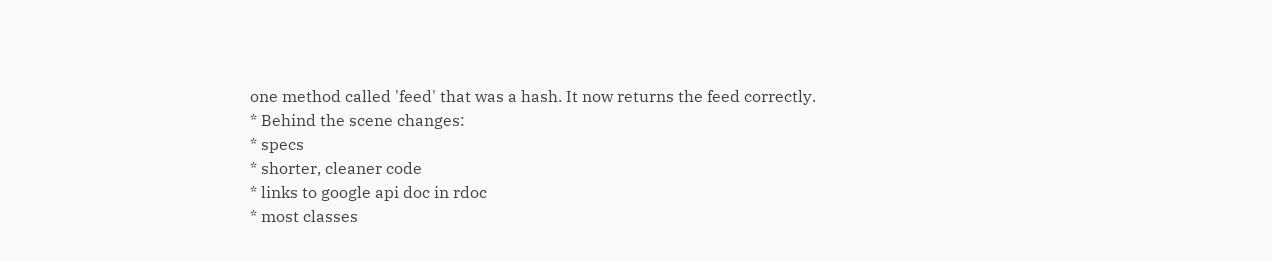one method called 'feed' that was a hash. It now returns the feed correctly.
* Behind the scene changes:
* specs
* shorter, cleaner code
* links to google api doc in rdoc
* most classes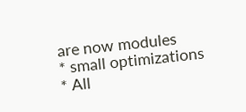are now modules
* small optimizations
* All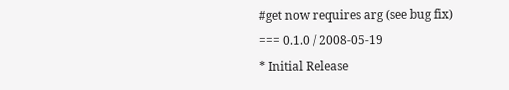#get now requires arg (see bug fix)
=== 0.1.0 / 2008-05-19
* Initial Release